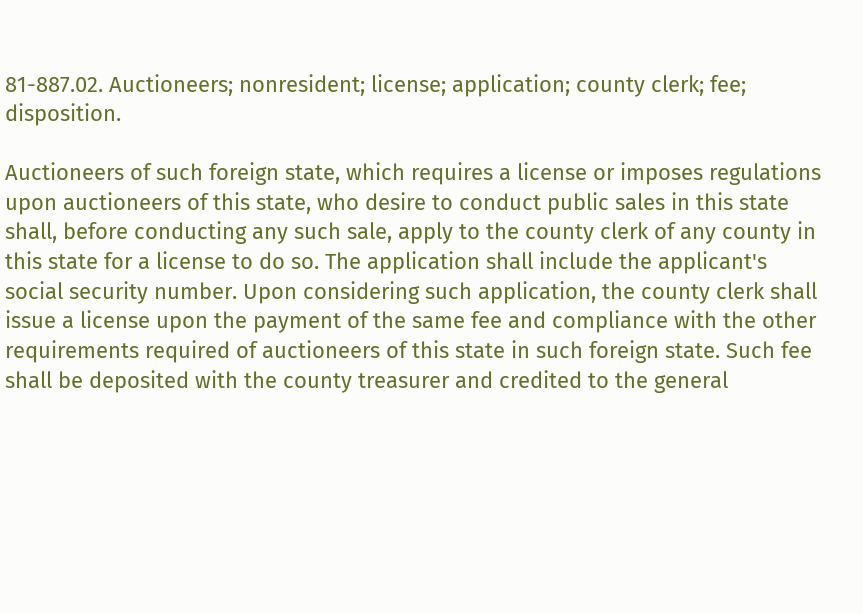81-887.02. Auctioneers; nonresident; license; application; county clerk; fee; disposition.

Auctioneers of such foreign state, which requires a license or imposes regulations upon auctioneers of this state, who desire to conduct public sales in this state shall, before conducting any such sale, apply to the county clerk of any county in this state for a license to do so. The application shall include the applicant's social security number. Upon considering such application, the county clerk shall issue a license upon the payment of the same fee and compliance with the other requirements required of auctioneers of this state in such foreign state. Such fee shall be deposited with the county treasurer and credited to the general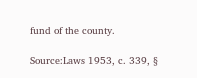fund of the county.

Source:Laws 1953, c. 339, §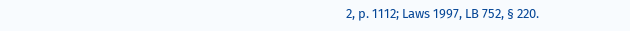2, p. 1112; Laws 1997, LB 752, § 220.